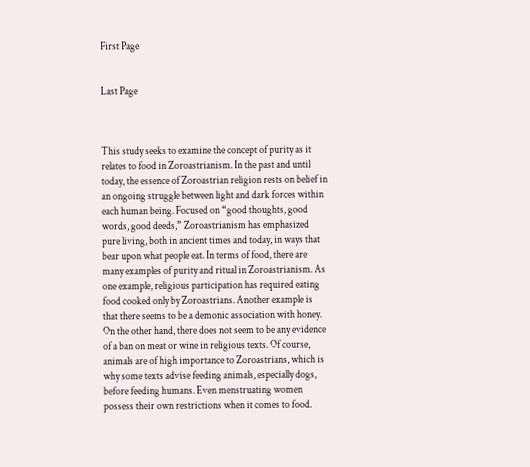First Page


Last Page



This study seeks to examine the concept of purity as it relates to food in Zoroastrianism. In the past and until today, the essence of Zoroastrian religion rests on belief in an ongoing struggle between light and dark forces within each human being. Focused on “good thoughts, good words, good deeds,” Zoroastrianism has emphasized pure living, both in ancient times and today, in ways that bear upon what people eat. In terms of food, there are many examples of purity and ritual in Zoroastrianism. As one example, religious participation has required eating food cooked only by Zoroastrians. Another example is that there seems to be a demonic association with honey. On the other hand, there does not seem to be any evidence of a ban on meat or wine in religious texts. Of course, animals are of high importance to Zoroastrians, which is why some texts advise feeding animals, especially dogs, before feeding humans. Even menstruating women possess their own restrictions when it comes to food.